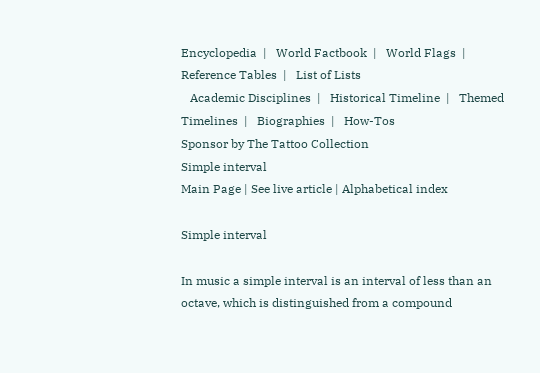Encyclopedia  |   World Factbook  |   World Flags  |   Reference Tables  |   List of Lists
   Academic Disciplines  |   Historical Timeline  |   Themed Timelines  |   Biographies  |   How-Tos
Sponsor by The Tattoo Collection
Simple interval
Main Page | See live article | Alphabetical index

Simple interval

In music a simple interval is an interval of less than an octave, which is distinguished from a compound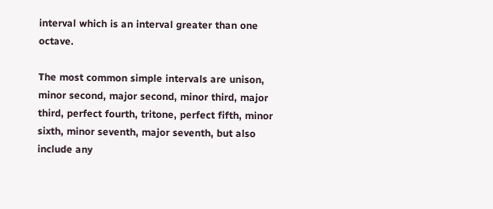interval which is an interval greater than one octave.

The most common simple intervals are unison, minor second, major second, minor third, major third, perfect fourth, tritone, perfect fifth, minor sixth, minor seventh, major seventh, but also include any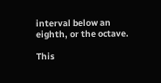interval below an eighth, or the octave.

This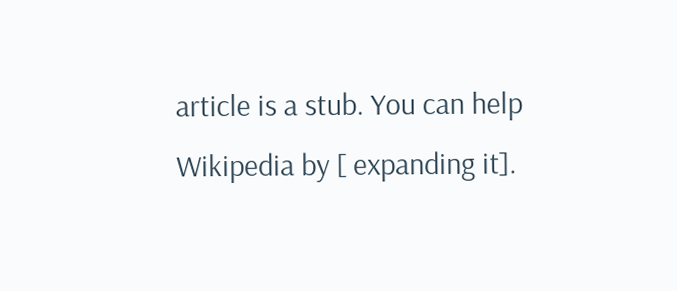article is a stub. You can help Wikipedia by [ expanding it].